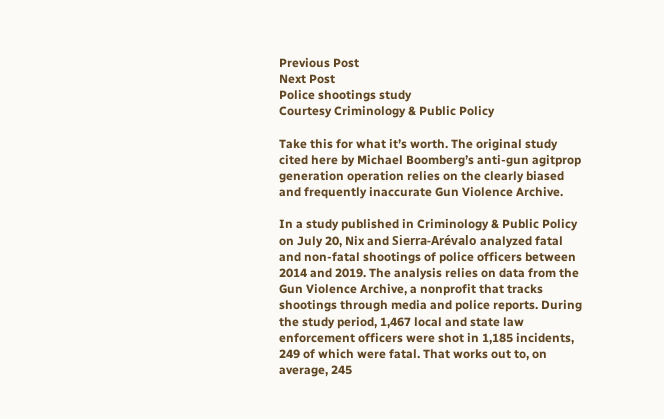Previous Post
Next Post
Police shootings study
Courtesy Criminology & Public Policy

Take this for what it’s worth. The original study cited here by Michael Boomberg’s anti-gun agitprop generation operation relies on the clearly biased and frequently inaccurate Gun Violence Archive.

In a study published in Criminology & Public Policy on July 20, Nix and Sierra-Arévalo analyzed fatal and non-fatal shootings of police officers between 2014 and 2019. The analysis relies on data from the Gun Violence Archive, a nonprofit that tracks shootings through media and police reports. During the study period, 1,467 local and state law enforcement officers were shot in 1,185 incidents, 249 of which were fatal. That works out to, on average, 245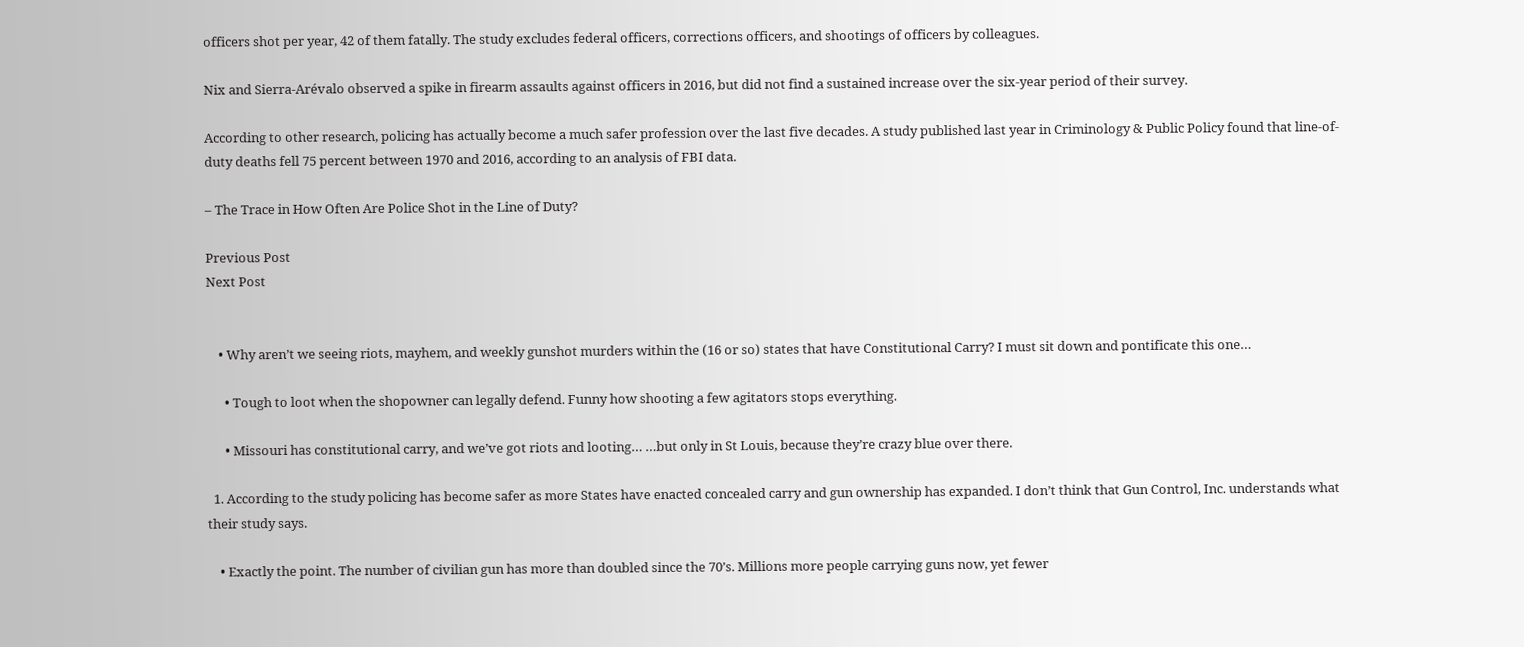officers shot per year, 42 of them fatally. The study excludes federal officers, corrections officers, and shootings of officers by colleagues.

Nix and Sierra-Arévalo observed a spike in firearm assaults against officers in 2016, but did not find a sustained increase over the six-year period of their survey.

According to other research, policing has actually become a much safer profession over the last five decades. A study published last year in Criminology & Public Policy found that line-of-duty deaths fell 75 percent between 1970 and 2016, according to an analysis of FBI data.

– The Trace in How Often Are Police Shot in the Line of Duty?

Previous Post
Next Post


    • Why aren’t we seeing riots, mayhem, and weekly gunshot murders within the (16 or so) states that have Constitutional Carry? I must sit down and pontificate this one…

      • Tough to loot when the shopowner can legally defend. Funny how shooting a few agitators stops everything.

      • Missouri has constitutional carry, and we’ve got riots and looting… …but only in St Louis, because they’re crazy blue over there.

  1. According to the study policing has become safer as more States have enacted concealed carry and gun ownership has expanded. I don’t think that Gun Control, Inc. understands what their study says.

    • Exactly the point. The number of civilian gun has more than doubled since the 70’s. Millions more people carrying guns now, yet fewer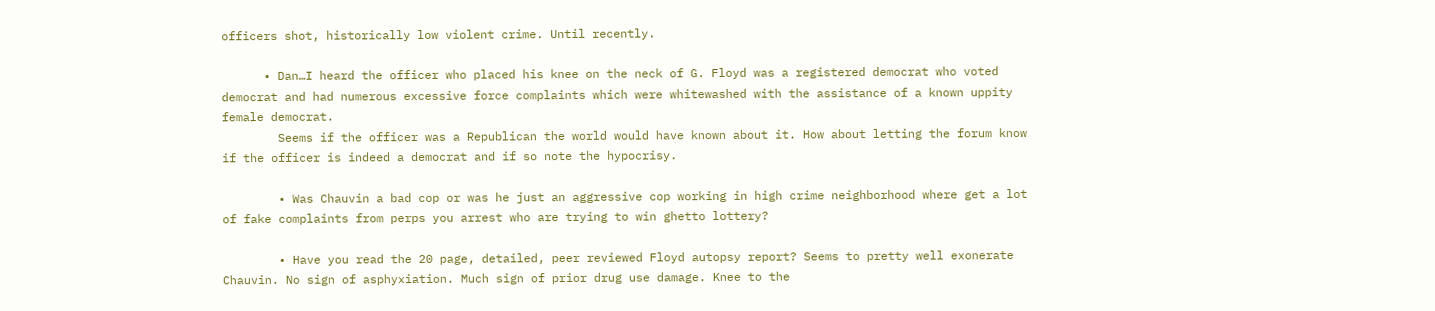officers shot, historically low violent crime. Until recently.

      • Dan…I heard the officer who placed his knee on the neck of G. Floyd was a registered democrat who voted democrat and had numerous excessive force complaints which were whitewashed with the assistance of a known uppity female democrat.
        Seems if the officer was a Republican the world would have known about it. How about letting the forum know if the officer is indeed a democrat and if so note the hypocrisy.

        • Was Chauvin a bad cop or was he just an aggressive cop working in high crime neighborhood where get a lot of fake complaints from perps you arrest who are trying to win ghetto lottery?

        • Have you read the 20 page, detailed, peer reviewed Floyd autopsy report? Seems to pretty well exonerate Chauvin. No sign of asphyxiation. Much sign of prior drug use damage. Knee to the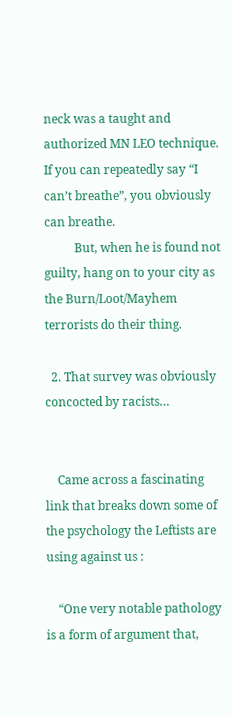neck was a taught and authorized MN LEO technique. If you can repeatedly say “I can’t breathe”, you obviously can breathe.
          But, when he is found not guilty, hang on to your city as the Burn/Loot/Mayhem terrorists do their thing.

  2. That survey was obviously concocted by racists…


    Came across a fascinating link that breaks down some of the psychology the Leftists are using against us :

    “One very notable pathology is a form of argument that,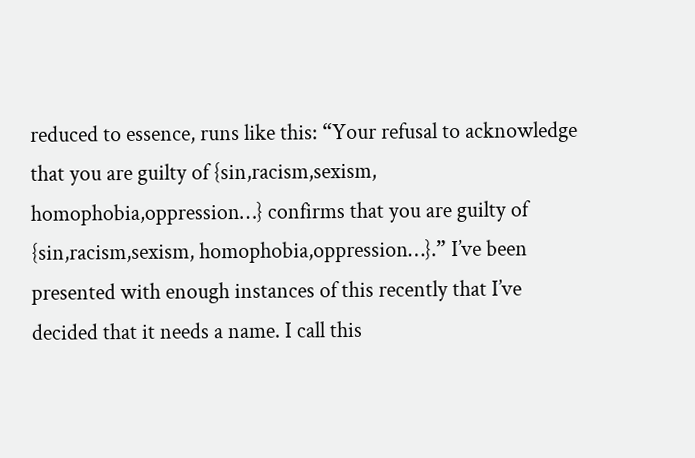reduced to essence, runs like this: “Your refusal to acknowledge that you are guilty of {sin,racism,sexism, homophobia,oppression…} confirms that you are guilty of {sin,racism,sexism, homophobia,oppression…}.” I’ve been presented with enough instances of this recently that I’ve decided that it needs a name. I call this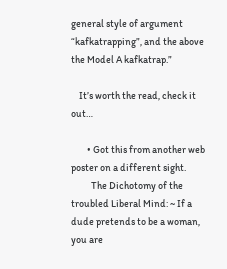general style of argument “kafkatrapping”, and the above the Model A kafkatrap.”

    It’s worth the read, check it out…

        • Got this from another web poster on a different sight.
          The Dichotomy of the troubled Liberal Mind: ~ If a dude pretends to be a woman, you are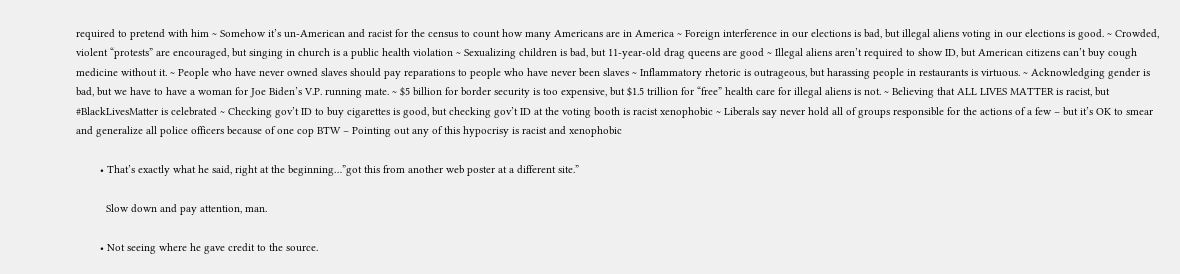required to pretend with him ~ Somehow it’s un-American and racist for the census to count how many Americans are in America ~ Foreign interference in our elections is bad, but illegal aliens voting in our elections is good. ~ Crowded, violent “protests” are encouraged, but singing in church is a public health violation ~ Sexualizing children is bad, but 11-year-old drag queens are good ~ Illegal aliens aren’t required to show ID, but American citizens can’t buy cough medicine without it. ~ People who have never owned slaves should pay reparations to people who have never been slaves ~ Inflammatory rhetoric is outrageous, but harassing people in restaurants is virtuous. ~ Acknowledging gender is bad, but we have to have a woman for Joe Biden’s V.P. running mate. ~ $5 billion for border security is too expensive, but $1.5 trillion for “free” health care for illegal aliens is not. ~ Believing that ALL LIVES MATTER is racist, but #BlackLivesMatter is celebrated ~ Checking gov’t ID to buy cigarettes is good, but checking gov’t ID at the voting booth is racist xenophobic ~ Liberals say never hold all of groups responsible for the actions of a few – but it’s OK to smear and generalize all police officers because of one cop BTW – Pointing out any of this hypocrisy is racist and xenophobic

        • That’s exactly what he said, right at the beginning…”got this from another web poster at a different site.”

          Slow down and pay attention, man.

        • Not seeing where he gave credit to the source.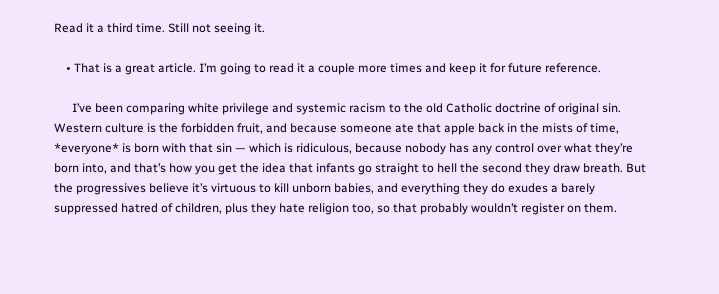Read it a third time. Still not seeing it.

    • That is a great article. I’m going to read it a couple more times and keep it for future reference.

      I’ve been comparing white privilege and systemic racism to the old Catholic doctrine of original sin. Western culture is the forbidden fruit, and because someone ate that apple back in the mists of time, *everyone* is born with that sin — which is ridiculous, because nobody has any control over what they’re born into, and that’s how you get the idea that infants go straight to hell the second they draw breath. But the progressives believe it’s virtuous to kill unborn babies, and everything they do exudes a barely suppressed hatred of children, plus they hate religion too, so that probably wouldn’t register on them.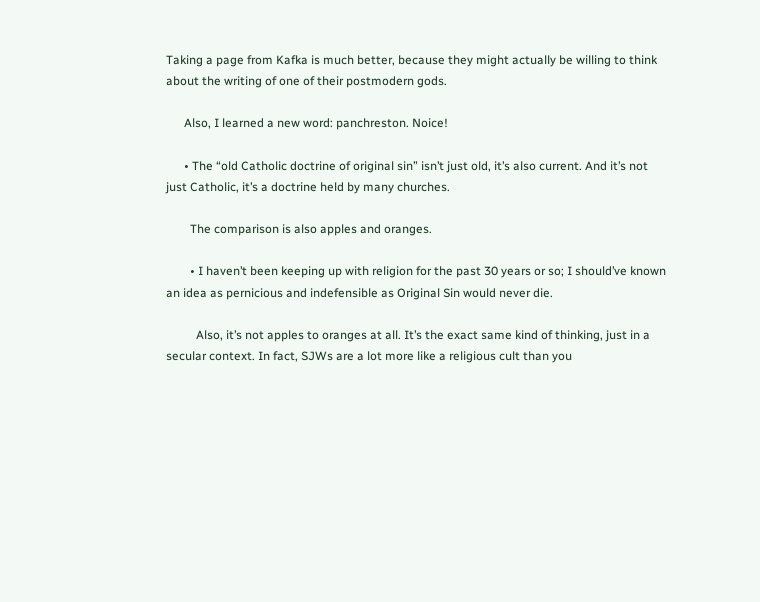Taking a page from Kafka is much better, because they might actually be willing to think about the writing of one of their postmodern gods.

      Also, I learned a new word: panchreston. Noice!

      • The “old Catholic doctrine of original sin” isn’t just old, it’s also current. And it’s not just Catholic, it’s a doctrine held by many churches.

        The comparison is also apples and oranges.

        • I haven’t been keeping up with religion for the past 30 years or so; I should’ve known an idea as pernicious and indefensible as Original Sin would never die.

          Also, it’s not apples to oranges at all. It’s the exact same kind of thinking, just in a secular context. In fact, SJWs are a lot more like a religious cult than you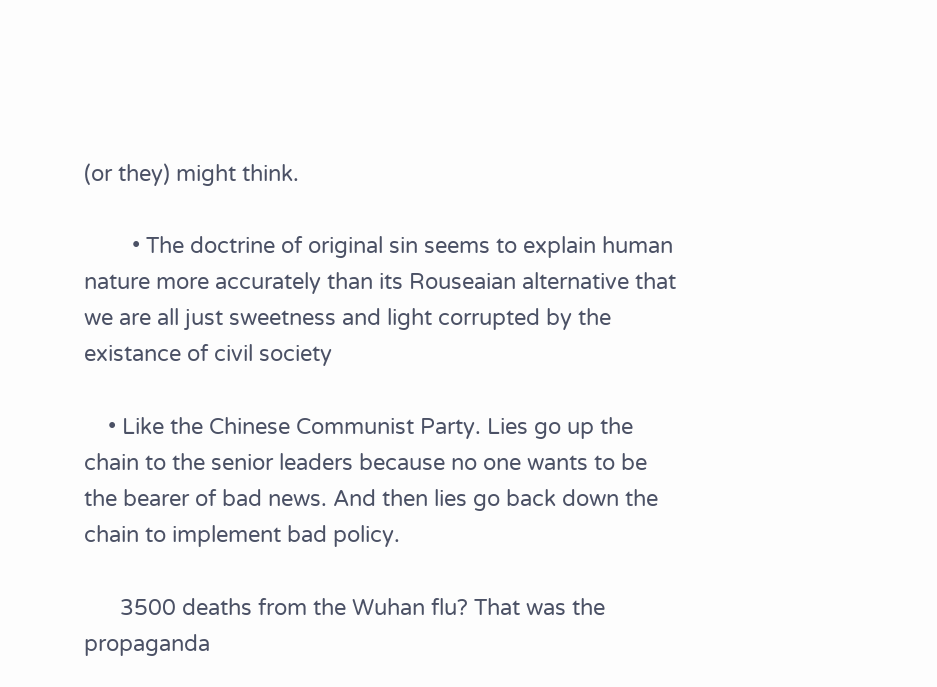(or they) might think.

        • The doctrine of original sin seems to explain human nature more accurately than its Rouseaian alternative that we are all just sweetness and light corrupted by the existance of civil society

    • Like the Chinese Communist Party. Lies go up the chain to the senior leaders because no one wants to be the bearer of bad news. And then lies go back down the chain to implement bad policy.

      3500 deaths from the Wuhan flu? That was the propaganda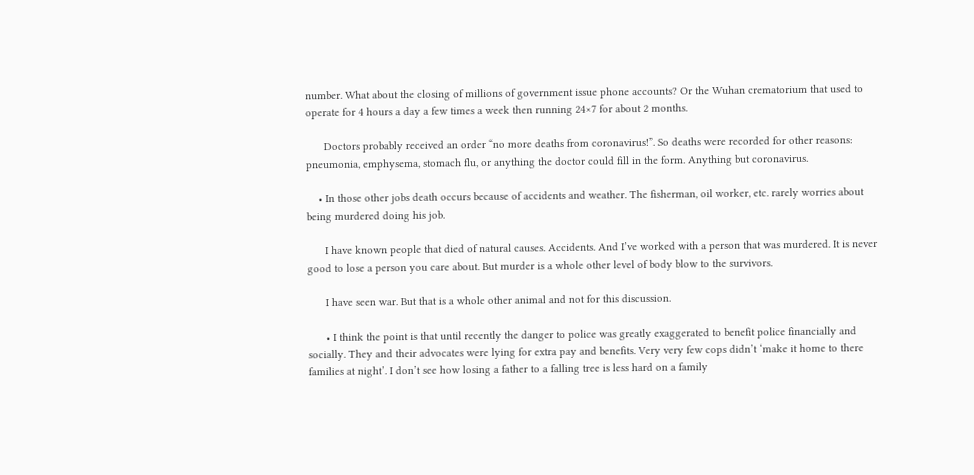number. What about the closing of millions of government issue phone accounts? Or the Wuhan crematorium that used to operate for 4 hours a day a few times a week then running 24×7 for about 2 months.

      Doctors probably received an order “no more deaths from coronavirus!”. So deaths were recorded for other reasons: pneumonia, emphysema, stomach flu, or anything the doctor could fill in the form. Anything but coronavirus.

    • In those other jobs death occurs because of accidents and weather. The fisherman, oil worker, etc. rarely worries about being murdered doing his job.

      I have known people that died of natural causes. Accidents. And I’ve worked with a person that was murdered. It is never good to lose a person you care about. But murder is a whole other level of body blow to the survivors.

      I have seen war. But that is a whole other animal and not for this discussion.

      • I think the point is that until recently the danger to police was greatly exaggerated to benefit police financially and socially. They and their advocates were lying for extra pay and benefits. Very very few cops didn’t ‘make it home to there families at night’. I don’t see how losing a father to a falling tree is less hard on a family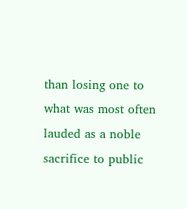than losing one to what was most often lauded as a noble sacrifice to public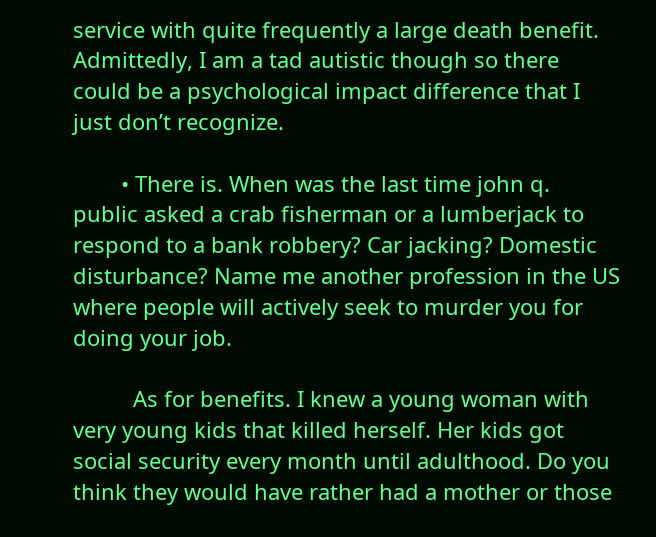service with quite frequently a large death benefit. Admittedly, I am a tad autistic though so there could be a psychological impact difference that I just don’t recognize.

        • There is. When was the last time john q. public asked a crab fisherman or a lumberjack to respond to a bank robbery? Car jacking? Domestic disturbance? Name me another profession in the US where people will actively seek to murder you for doing your job.

          As for benefits. I knew a young woman with very young kids that killed herself. Her kids got social security every month until adulthood. Do you think they would have rather had a mother or those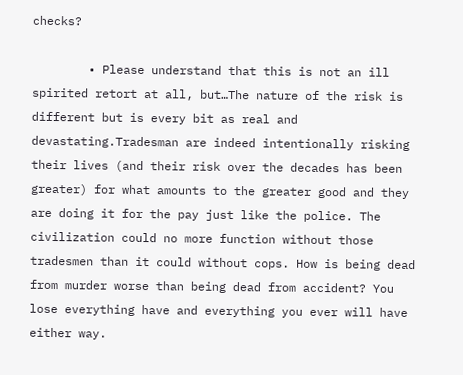checks?

        • Please understand that this is not an ill spirited retort at all, but…The nature of the risk is different but is every bit as real and devastating.Tradesman are indeed intentionally risking their lives (and their risk over the decades has been greater) for what amounts to the greater good and they are doing it for the pay just like the police. The civilization could no more function without those tradesmen than it could without cops. How is being dead from murder worse than being dead from accident? You lose everything have and everything you ever will have either way.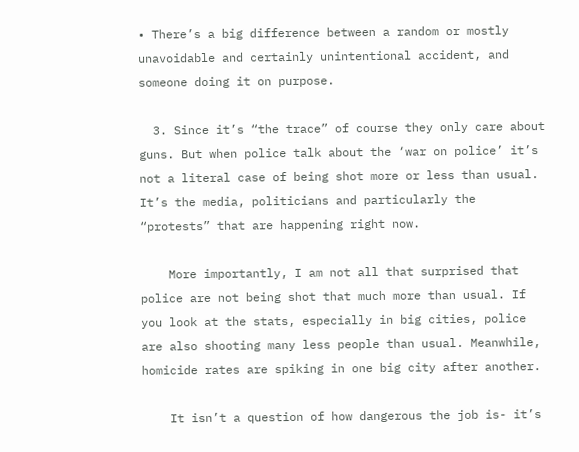• There’s a big difference between a random or mostly unavoidable and certainly unintentional accident, and someone doing it on purpose.

  3. Since it’s “the trace” of course they only care about guns. But when police talk about the ‘war on police’ it’s not a literal case of being shot more or less than usual. It’s the media, politicians and particularly the “protests” that are happening right now.

    More importantly, I am not all that surprised that police are not being shot that much more than usual. If you look at the stats, especially in big cities, police are also shooting many less people than usual. Meanwhile, homicide rates are spiking in one big city after another.

    It isn’t a question of how dangerous the job is- it’s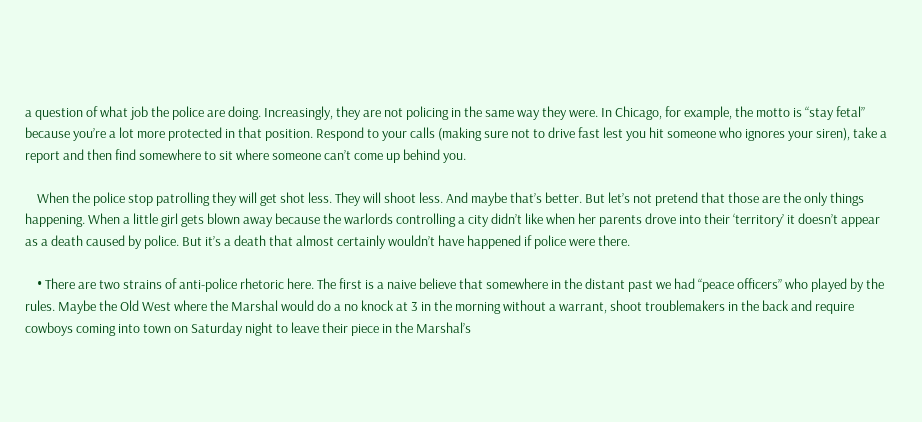a question of what job the police are doing. Increasingly, they are not policing in the same way they were. In Chicago, for example, the motto is “stay fetal” because you’re a lot more protected in that position. Respond to your calls (making sure not to drive fast lest you hit someone who ignores your siren), take a report and then find somewhere to sit where someone can’t come up behind you.

    When the police stop patrolling they will get shot less. They will shoot less. And maybe that’s better. But let’s not pretend that those are the only things happening. When a little girl gets blown away because the warlords controlling a city didn’t like when her parents drove into their ‘territory’ it doesn’t appear as a death caused by police. But it’s a death that almost certainly wouldn’t have happened if police were there.

    • There are two strains of anti-police rhetoric here. The first is a naive believe that somewhere in the distant past we had “peace officers” who played by the rules. Maybe the Old West where the Marshal would do a no knock at 3 in the morning without a warrant, shoot troublemakers in the back and require cowboys coming into town on Saturday night to leave their piece in the Marshal’s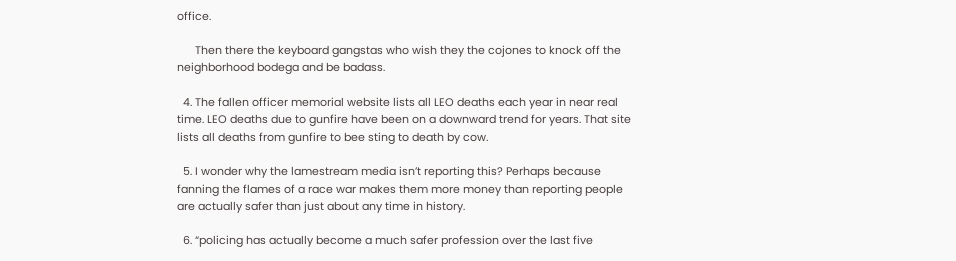office.

      Then there the keyboard gangstas who wish they the cojones to knock off the neighborhood bodega and be badass.

  4. The fallen officer memorial website lists all LEO deaths each year in near real time. LEO deaths due to gunfire have been on a downward trend for years. That site lists all deaths from gunfire to bee sting to death by cow.

  5. I wonder why the lamestream media isn’t reporting this? Perhaps because fanning the flames of a race war makes them more money than reporting people are actually safer than just about any time in history.

  6. “policing has actually become a much safer profession over the last five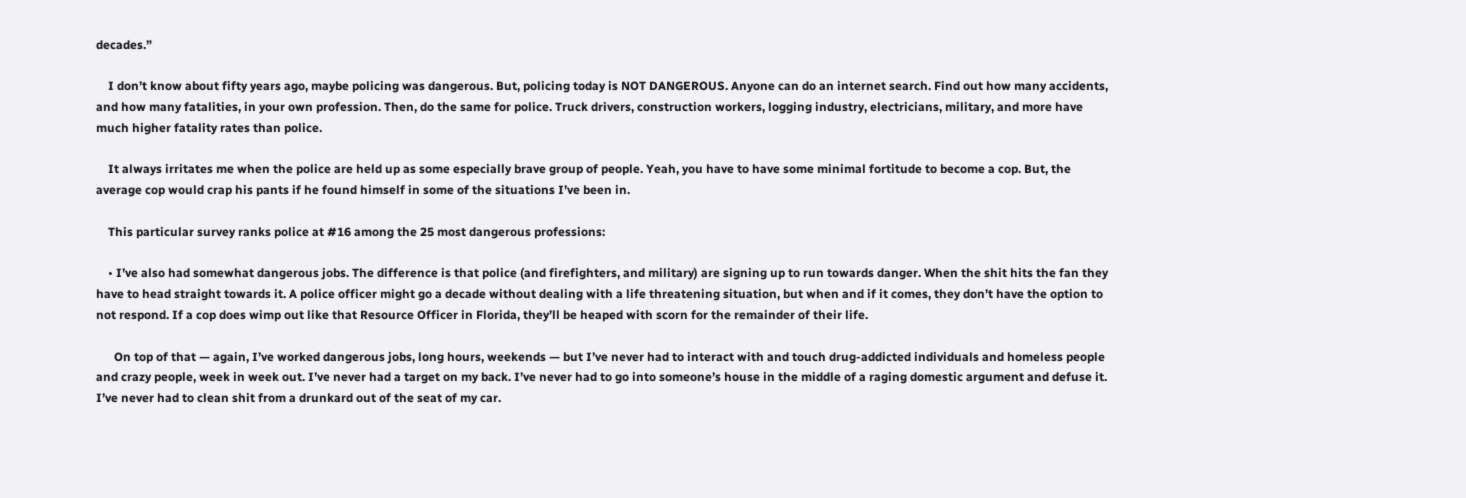decades.”

    I don’t know about fifty years ago, maybe policing was dangerous. But, policing today is NOT DANGEROUS. Anyone can do an internet search. Find out how many accidents, and how many fatalities, in your own profession. Then, do the same for police. Truck drivers, construction workers, logging industry, electricians, military, and more have much higher fatality rates than police.

    It always irritates me when the police are held up as some especially brave group of people. Yeah, you have to have some minimal fortitude to become a cop. But, the average cop would crap his pants if he found himself in some of the situations I’ve been in.

    This particular survey ranks police at #16 among the 25 most dangerous professions:

    • I’ve also had somewhat dangerous jobs. The difference is that police (and firefighters, and military) are signing up to run towards danger. When the shit hits the fan they have to head straight towards it. A police officer might go a decade without dealing with a life threatening situation, but when and if it comes, they don’t have the option to not respond. If a cop does wimp out like that Resource Officer in Florida, they’ll be heaped with scorn for the remainder of their life.

      On top of that — again, I’ve worked dangerous jobs, long hours, weekends — but I’ve never had to interact with and touch drug-addicted individuals and homeless people and crazy people, week in week out. I’ve never had a target on my back. I’ve never had to go into someone’s house in the middle of a raging domestic argument and defuse it. I’ve never had to clean shit from a drunkard out of the seat of my car.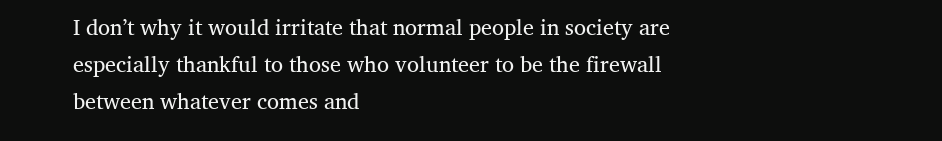I don’t why it would irritate that normal people in society are especially thankful to those who volunteer to be the firewall between whatever comes and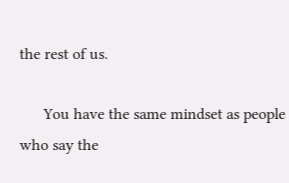the rest of us.

      You have the same mindset as people who say the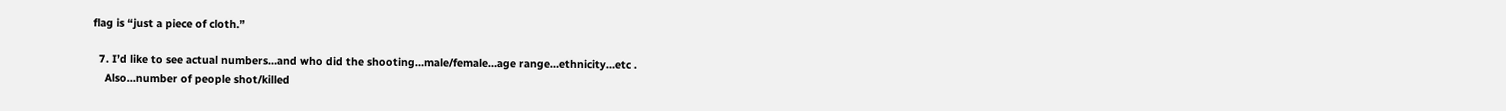flag is “just a piece of cloth.”

  7. I’d like to see actual numbers…and who did the shooting…male/female…age range…ethnicity…etc .
    Also…number of people shot/killed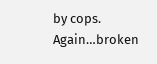by cops. Again…broken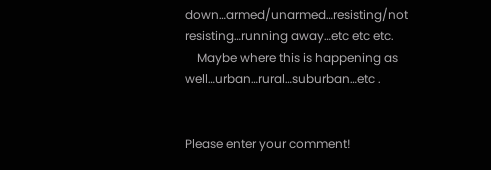down…armed/unarmed…resisting/not resisting…running away…etc etc etc.
    Maybe where this is happening as well…urban…rural…suburban…etc .


Please enter your comment!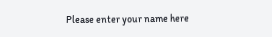Please enter your name here